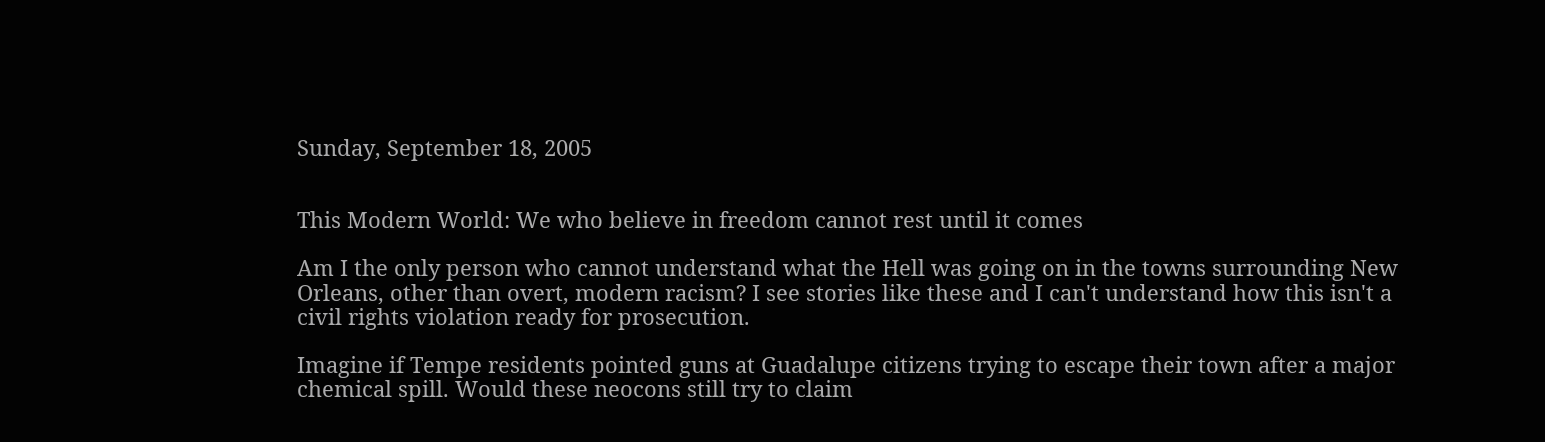Sunday, September 18, 2005


This Modern World: We who believe in freedom cannot rest until it comes

Am I the only person who cannot understand what the Hell was going on in the towns surrounding New Orleans, other than overt, modern racism? I see stories like these and I can't understand how this isn't a civil rights violation ready for prosecution.

Imagine if Tempe residents pointed guns at Guadalupe citizens trying to escape their town after a major chemical spill. Would these neocons still try to claim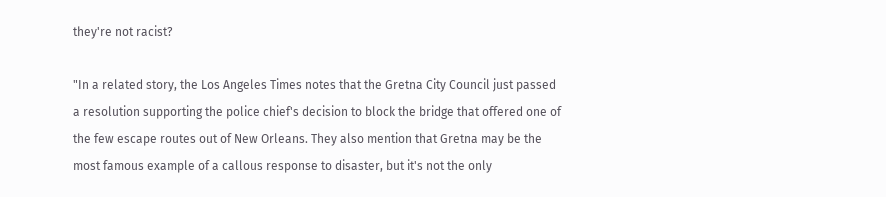they're not racist?

"In a related story, the Los Angeles Times notes that the Gretna City Council just passed a resolution supporting the police chief's decision to block the bridge that offered one of the few escape routes out of New Orleans. They also mention that Gretna may be the most famous example of a callous response to disaster, but it's not the only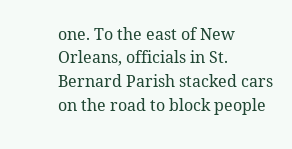one. To the east of New Orleans, officials in St. Bernard Parish stacked cars on the road to block people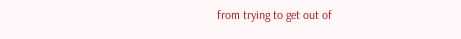from trying to get out of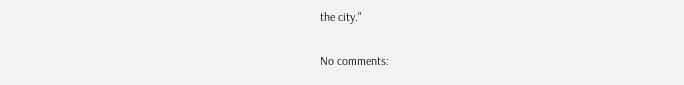the city."

No comments: